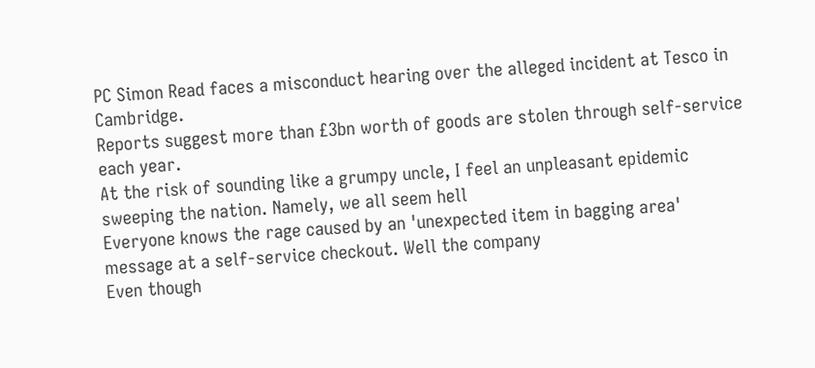PC Simon Read faces a misconduct hearing over the alleged incident at Tesco in Cambridge.
Reports suggest more than £3bn worth of goods are stolen through self-service each year.
At the risk of sounding like a grumpy uncle, I feel an unpleasant epidemic sweeping the nation. Namely, we all seem hell
Everyone knows the rage caused by an 'unexpected item in bagging area' message at a self-service checkout. Well the company
Even though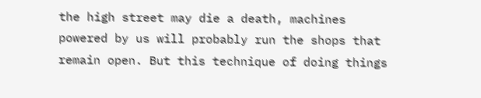the high street may die a death, machines powered by us will probably run the shops that remain open. But this technique of doing things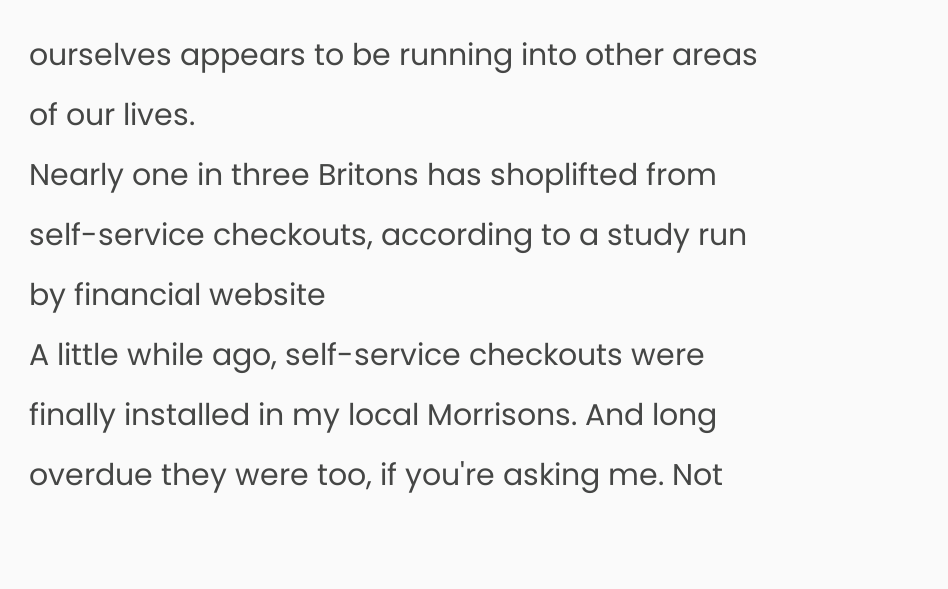ourselves appears to be running into other areas of our lives.
Nearly one in three Britons has shoplifted from self-service checkouts, according to a study run by financial website
A little while ago, self-service checkouts were finally installed in my local Morrisons. And long overdue they were too, if you're asking me. Not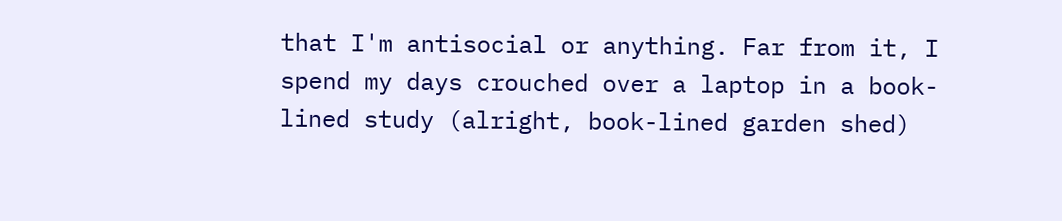that I'm antisocial or anything. Far from it, I spend my days crouched over a laptop in a book-lined study (alright, book-lined garden shed)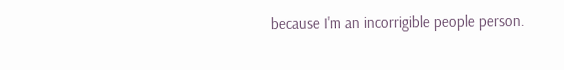because I'm an incorrigible people person.